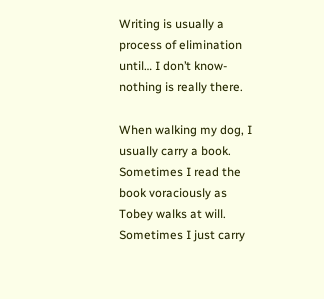Writing is usually a process of elimination until… I don’t know- nothing is really there.

When walking my dog, I usually carry a book. Sometimes I read the book voraciously as Tobey walks at will. Sometimes I just carry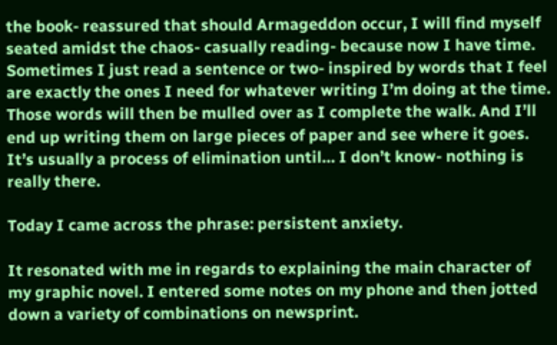the book- reassured that should Armageddon occur, I will find myself seated amidst the chaos- casually reading- because now I have time. Sometimes I just read a sentence or two- inspired by words that I feel are exactly the ones I need for whatever writing I’m doing at the time. Those words will then be mulled over as I complete the walk. And I’ll end up writing them on large pieces of paper and see where it goes. It’s usually a process of elimination until… I don’t know- nothing is really there.

Today I came across the phrase: persistent anxiety.

It resonated with me in regards to explaining the main character of my graphic novel. I entered some notes on my phone and then jotted down a variety of combinations on newsprint.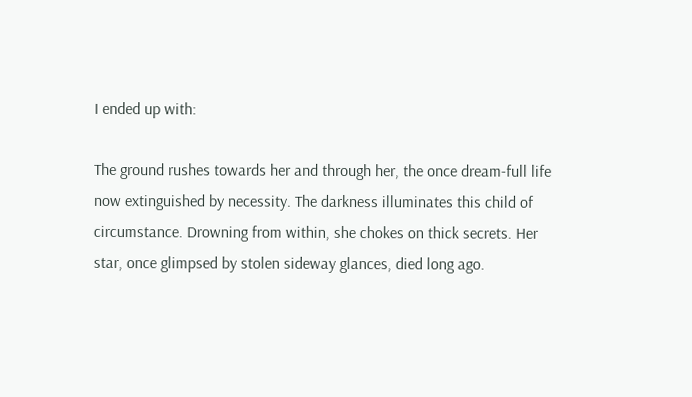I ended up with:

The ground rushes towards her and through her, the once dream-full life now extinguished by necessity. The darkness illuminates this child of circumstance. Drowning from within, she chokes on thick secrets. Her star, once glimpsed by stolen sideway glances, died long ago.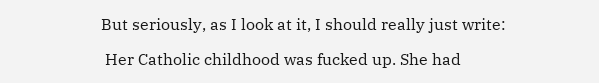But seriously, as I look at it, I should really just write:

 Her Catholic childhood was fucked up. She had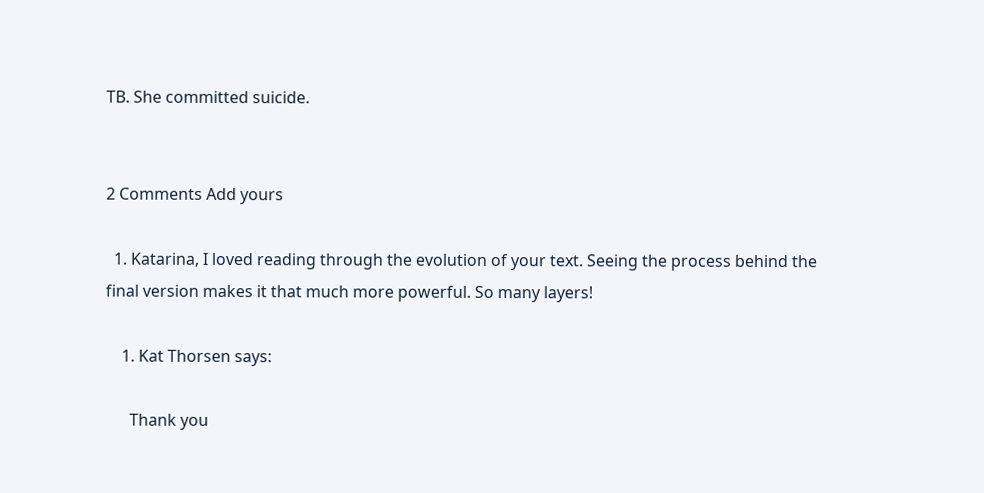TB. She committed suicide.


2 Comments Add yours

  1. Katarina, I loved reading through the evolution of your text. Seeing the process behind the final version makes it that much more powerful. So many layers!

    1. Kat Thorsen says:

      Thank you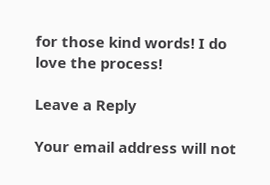for those kind words! I do love the process!

Leave a Reply

Your email address will not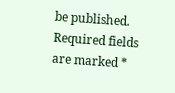be published. Required fields are marked *